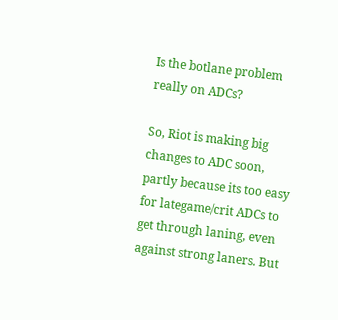Is the botlane problem really on ADCs?

So, Riot is making big changes to ADC soon, partly because its too easy for lategame/crit ADCs to get through laning, even against strong laners. But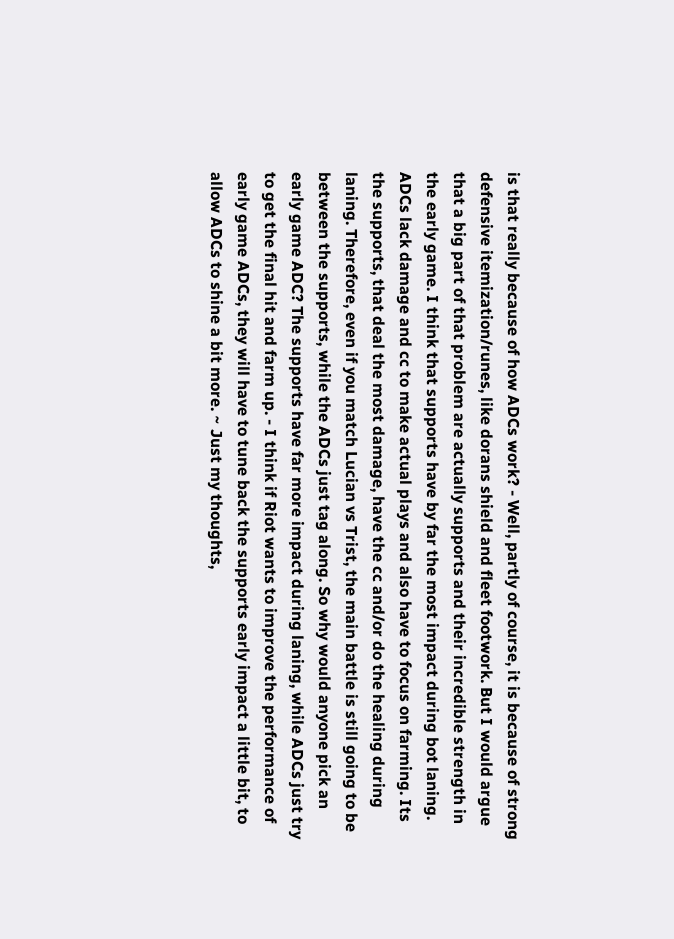is that really because of how ADCs work? - Well, partly of course, it is because of strong defensive itemization/runes, like dorans shield and fleet footwork. But I would argue that a big part of that problem are actually supports and their incredible strength in the early game. I think that supports have by far the most impact during bot laning. ADCs lack damage and cc to make actual plays and also have to focus on farming. Its the supports, that deal the most damage, have the cc and/or do the healing during laning. Therefore, even if you match Lucian vs Trist, the main battle is still going to be between the supports, while the ADCs just tag along. So why would anyone pick an early game ADC? The supports have far more impact during laning, while ADCs just try to get the final hit and farm up. - I think if Riot wants to improve the performance of early game ADCs, they will have to tune back the supports early impact a little bit, to allow ADCs to shine a bit more. ~ Just my thoughts,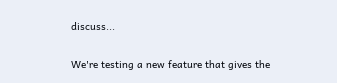discuss...

We're testing a new feature that gives the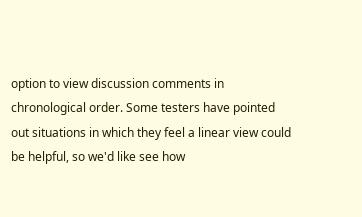option to view discussion comments in chronological order. Some testers have pointed out situations in which they feel a linear view could be helpful, so we'd like see how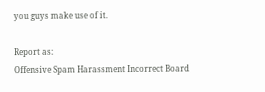you guys make use of it.

Report as:
Offensive Spam Harassment Incorrect Board